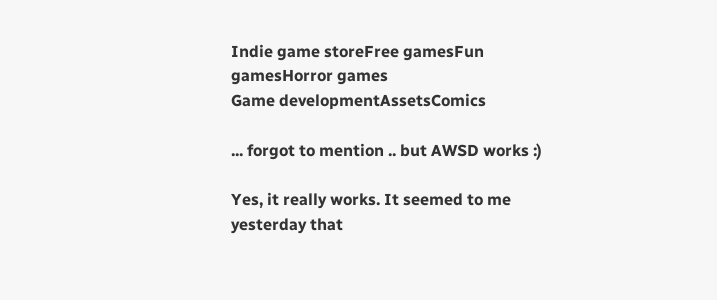Indie game storeFree gamesFun gamesHorror games
Game developmentAssetsComics

... forgot to mention .. but AWSD works :)

Yes, it really works. It seemed to me yesterday that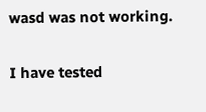wasd was not working.


I have tested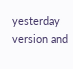yesterday version and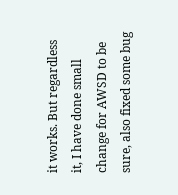it works. But regardless it, I have done small change for AWSD to be sure, also fixed some bug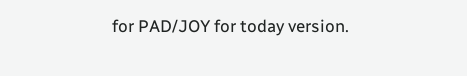for PAD/JOY for today version.